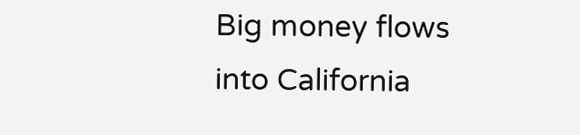Big money flows into California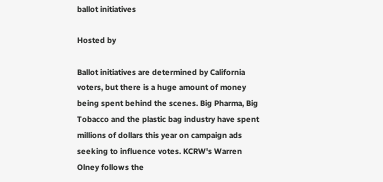ballot initiatives

Hosted by

Ballot initiatives are determined by California voters, but there is a huge amount of money being spent behind the scenes. Big Pharma, Big Tobacco and the plastic bag industry have spent millions of dollars this year on campaign ads seeking to influence votes. KCRW's Warren Olney follows the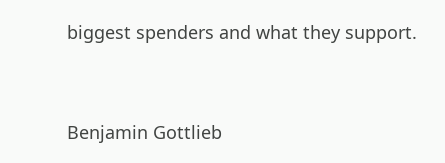biggest spenders and what they support.




Benjamin Gottlieb